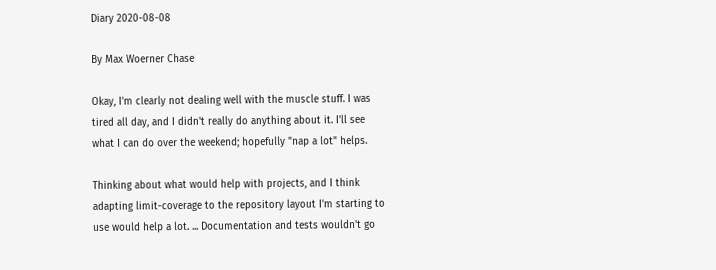Diary 2020-08-08

By Max Woerner Chase

Okay, I'm clearly not dealing well with the muscle stuff. I was tired all day, and I didn't really do anything about it. I'll see what I can do over the weekend; hopefully "nap a lot" helps.

Thinking about what would help with projects, and I think adapting limit-coverage to the repository layout I'm starting to use would help a lot. ... Documentation and tests wouldn't go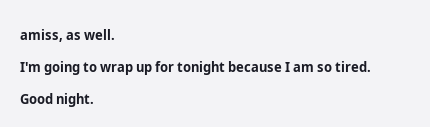amiss, as well.

I'm going to wrap up for tonight because I am so tired.

Good night.